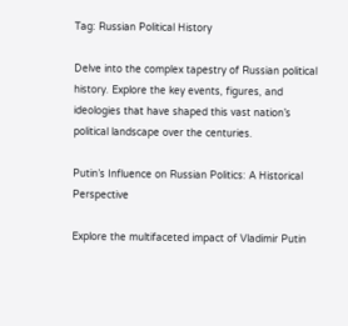Tag: Russian Political History

Delve into the complex tapestry of Russian political history. Explore the key events, figures, and ideologies that have shaped this vast nation’s political landscape over the centuries.

Putin’s Influence on Russian Politics: A Historical Perspective

Explore the multifaceted impact of Vladimir Putin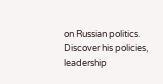on Russian politics. Discover his policies, leadership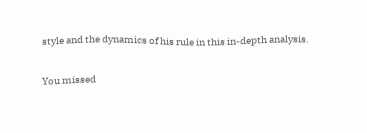style and the dynamics of his rule in this in-depth analysis.

You missed